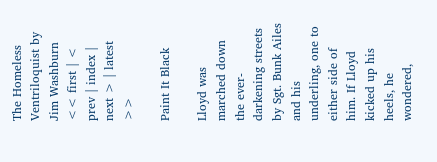The Homeless Ventriloquist by Jim Washburn
<< first | < prev | index | next > | latest >>

Paint It Black

Lloyd was marched down the ever-darkening streets by Sgt. Bunk Ailes and his underling, one to either side of him. If Lloyd kicked up his heels, he wondered,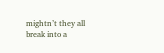mightn’t they all break into a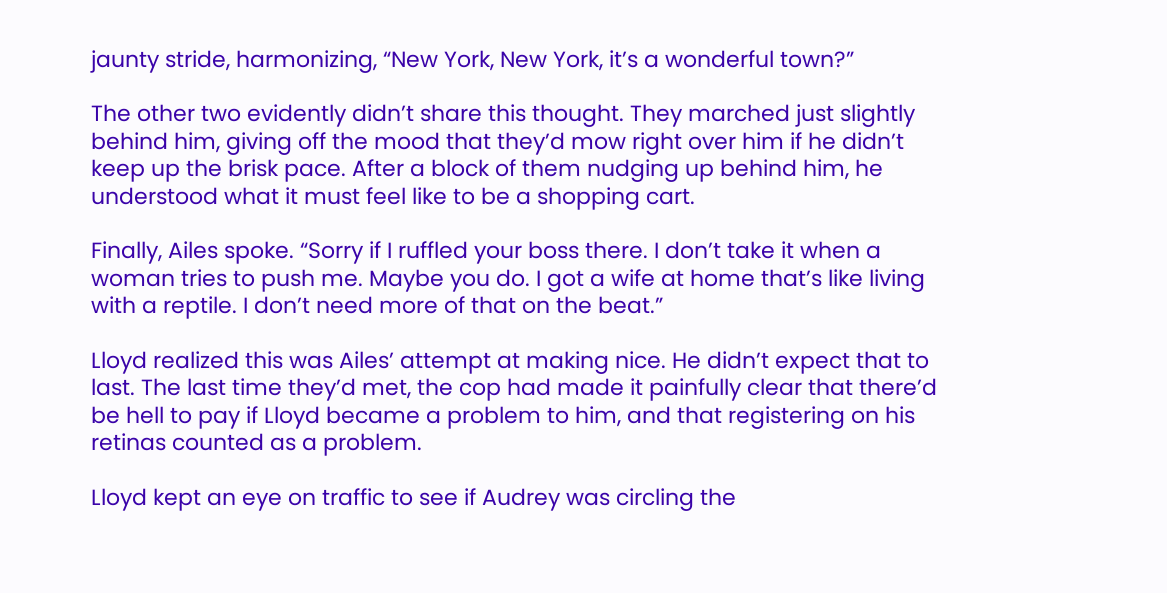jaunty stride, harmonizing, “New York, New York, it’s a wonderful town?”

The other two evidently didn’t share this thought. They marched just slightly behind him, giving off the mood that they’d mow right over him if he didn’t keep up the brisk pace. After a block of them nudging up behind him, he understood what it must feel like to be a shopping cart.

Finally, Ailes spoke. “Sorry if I ruffled your boss there. I don’t take it when a woman tries to push me. Maybe you do. I got a wife at home that’s like living with a reptile. I don’t need more of that on the beat.”

Lloyd realized this was Ailes’ attempt at making nice. He didn’t expect that to last. The last time they’d met, the cop had made it painfully clear that there’d be hell to pay if Lloyd became a problem to him, and that registering on his retinas counted as a problem.

Lloyd kept an eye on traffic to see if Audrey was circling the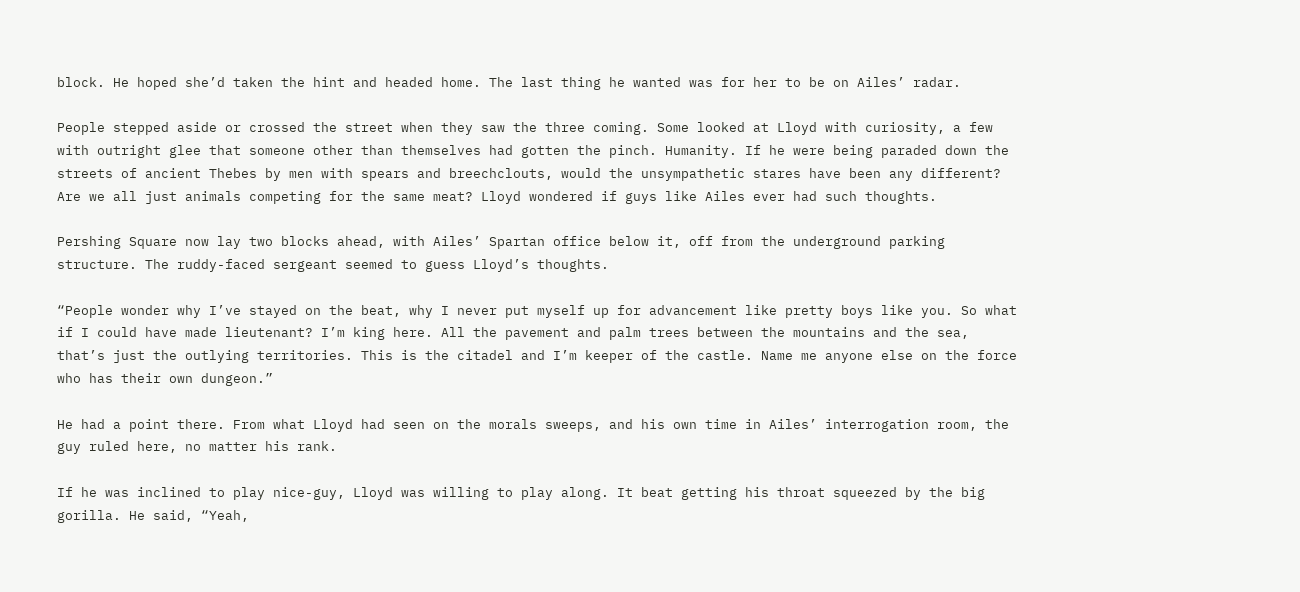block. He hoped she’d taken the hint and headed home. The last thing he wanted was for her to be on Ailes’ radar.

People stepped aside or crossed the street when they saw the three coming. Some looked at Lloyd with curiosity, a few with outright glee that someone other than themselves had gotten the pinch. Humanity. If he were being paraded down the streets of ancient Thebes by men with spears and breechclouts, would the unsympathetic stares have been any different? Are we all just animals competing for the same meat? Lloyd wondered if guys like Ailes ever had such thoughts.

Pershing Square now lay two blocks ahead, with Ailes’ Spartan office below it, off from the underground parking structure. The ruddy-faced sergeant seemed to guess Lloyd’s thoughts.

“People wonder why I’ve stayed on the beat, why I never put myself up for advancement like pretty boys like you. So what if I could have made lieutenant? I’m king here. All the pavement and palm trees between the mountains and the sea, that’s just the outlying territories. This is the citadel and I’m keeper of the castle. Name me anyone else on the force who has their own dungeon.”

He had a point there. From what Lloyd had seen on the morals sweeps, and his own time in Ailes’ interrogation room, the guy ruled here, no matter his rank.

If he was inclined to play nice-guy, Lloyd was willing to play along. It beat getting his throat squeezed by the big gorilla. He said, “Yeah,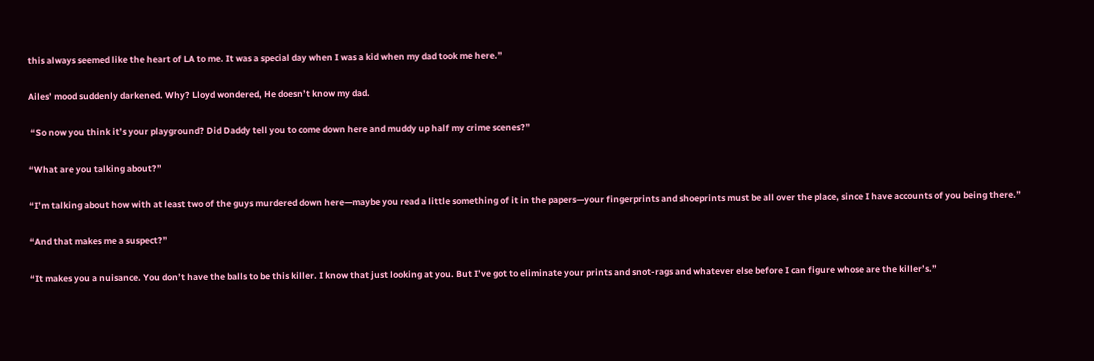this always seemed like the heart of LA to me. It was a special day when I was a kid when my dad took me here.”

Ailes’ mood suddenly darkened. Why? Lloyd wondered, He doesn’t know my dad.

 “So now you think it’s your playground? Did Daddy tell you to come down here and muddy up half my crime scenes?”

“What are you talking about?”

“I’m talking about how with at least two of the guys murdered down here—maybe you read a little something of it in the papers—your fingerprints and shoeprints must be all over the place, since I have accounts of you being there.”

“And that makes me a suspect?”

“It makes you a nuisance. You don’t have the balls to be this killer. I know that just looking at you. But I’ve got to eliminate your prints and snot-rags and whatever else before I can figure whose are the killer’s.”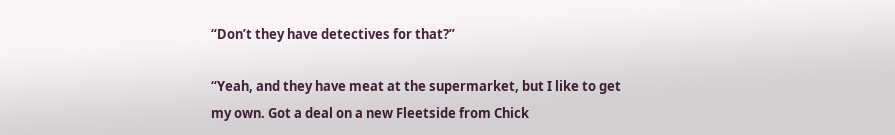“Don’t they have detectives for that?”

“Yeah, and they have meat at the supermarket, but I like to get my own. Got a deal on a new Fleetside from Chick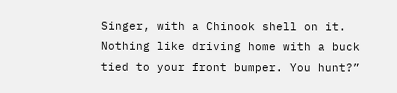Singer, with a Chinook shell on it. Nothing like driving home with a buck tied to your front bumper. You hunt?”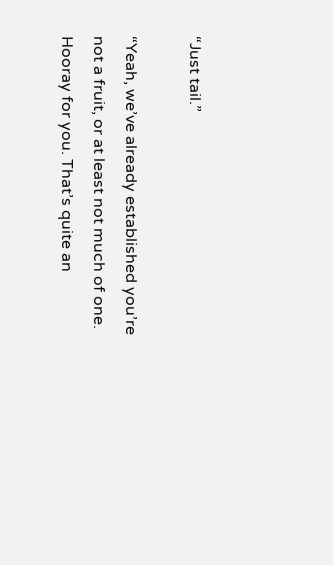“Just tail.”

“Yeah, we’ve already established you’re not a fruit, or at least not much of one. Hooray for you. That’s quite an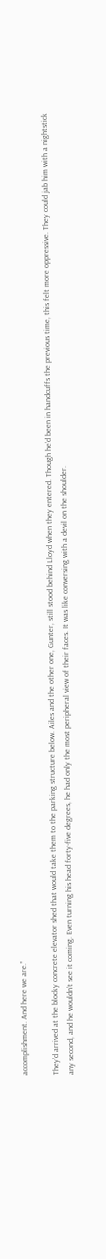accomplishment. And here we are.”

They’d arrived at the blocky concrete elevator shed that would take them to the parking structure below. Ailes and the other one, Gunter, still stood behind Lloyd when they entered. Though he’d been in handcuffs the previous time, this felt more oppressive. They could jab him with a nightstick any second, and he wouldn’t see it coming. Even turning his head forty-five degrees, he had only the most peripheral view of their faces. It was like conversing with a devil on the shoulder.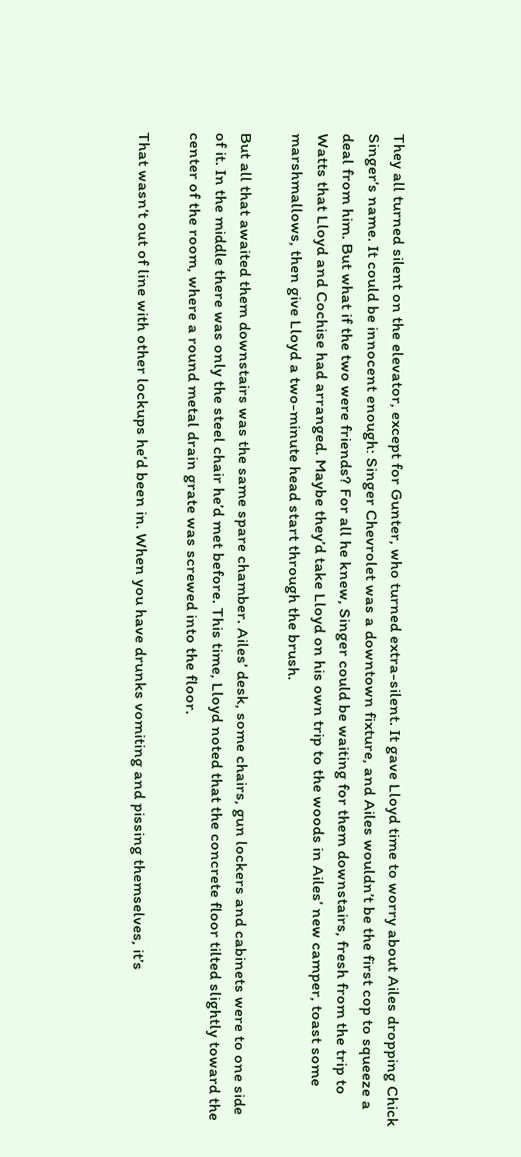They all turned silent on the elevator, except for Gunter, who turned extra-silent. It gave Lloyd time to worry about Ailes dropping Chick Singer’s name. It could be innocent enough: Singer Chevrolet was a downtown fixture, and Ailes wouldn’t be the first cop to squeeze a deal from him. But what if the two were friends? For all he knew, Singer could be waiting for them downstairs, fresh from the trip to Watts that Lloyd and Cochise had arranged. Maybe they’d take Lloyd on his own trip to the woods in Ailes’ new camper, toast some marshmallows, then give Lloyd a two-minute head start through the brush.

But all that awaited them downstairs was the same spare chamber. Ailes’ desk, some chairs, gun lockers and cabinets were to one side of it. In the middle there was only the steel chair he’d met before. This time, Lloyd noted that the concrete floor tilted slightly toward the center of the room, where a round metal drain grate was screwed into the floor.

That wasn’t out of line with other lockups he’d been in. When you have drunks vomiting and pissing themselves, it’s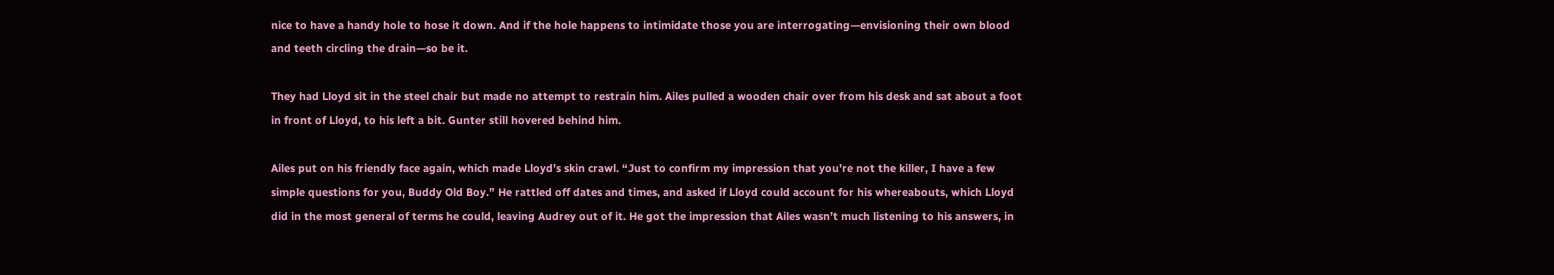nice to have a handy hole to hose it down. And if the hole happens to intimidate those you are interrogating—envisioning their own blood and teeth circling the drain—so be it.

They had Lloyd sit in the steel chair but made no attempt to restrain him. Ailes pulled a wooden chair over from his desk and sat about a foot in front of Lloyd, to his left a bit. Gunter still hovered behind him.

Ailes put on his friendly face again, which made Lloyd’s skin crawl. “Just to confirm my impression that you’re not the killer, I have a few simple questions for you, Buddy Old Boy.” He rattled off dates and times, and asked if Lloyd could account for his whereabouts, which Lloyd did in the most general of terms he could, leaving Audrey out of it. He got the impression that Ailes wasn’t much listening to his answers, in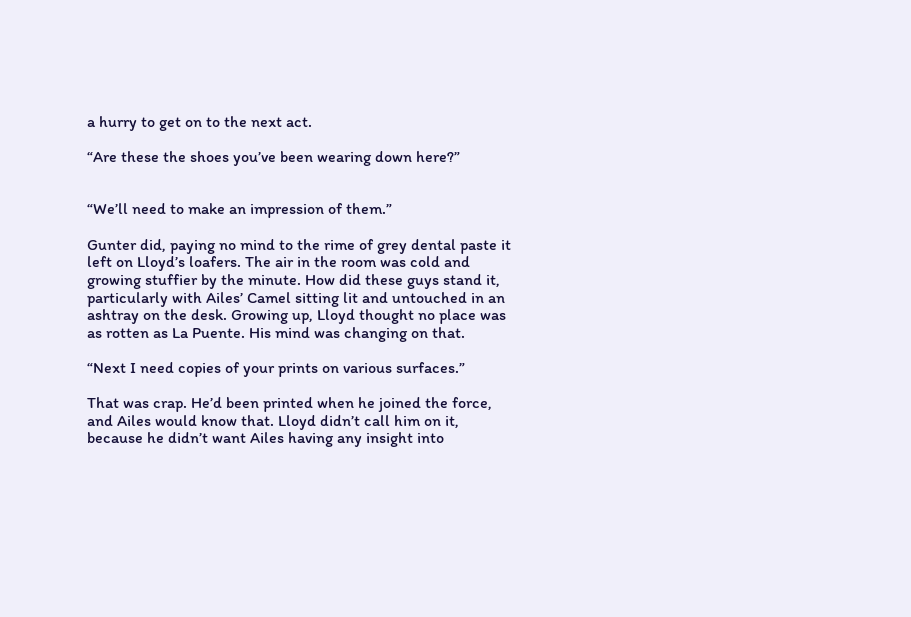a hurry to get on to the next act.

“Are these the shoes you’ve been wearing down here?”


“We’ll need to make an impression of them.”

Gunter did, paying no mind to the rime of grey dental paste it left on Lloyd’s loafers. The air in the room was cold and growing stuffier by the minute. How did these guys stand it, particularly with Ailes’ Camel sitting lit and untouched in an ashtray on the desk. Growing up, Lloyd thought no place was as rotten as La Puente. His mind was changing on that.

“Next I need copies of your prints on various surfaces.”

That was crap. He’d been printed when he joined the force, and Ailes would know that. Lloyd didn’t call him on it, because he didn’t want Ailes having any insight into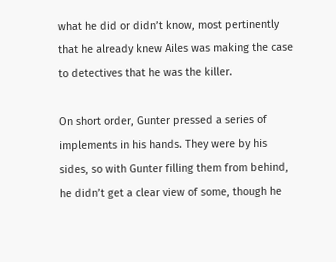what he did or didn’t know, most pertinently that he already knew Ailes was making the case to detectives that he was the killer.

On short order, Gunter pressed a series of implements in his hands. They were by his sides, so with Gunter filling them from behind, he didn’t get a clear view of some, though he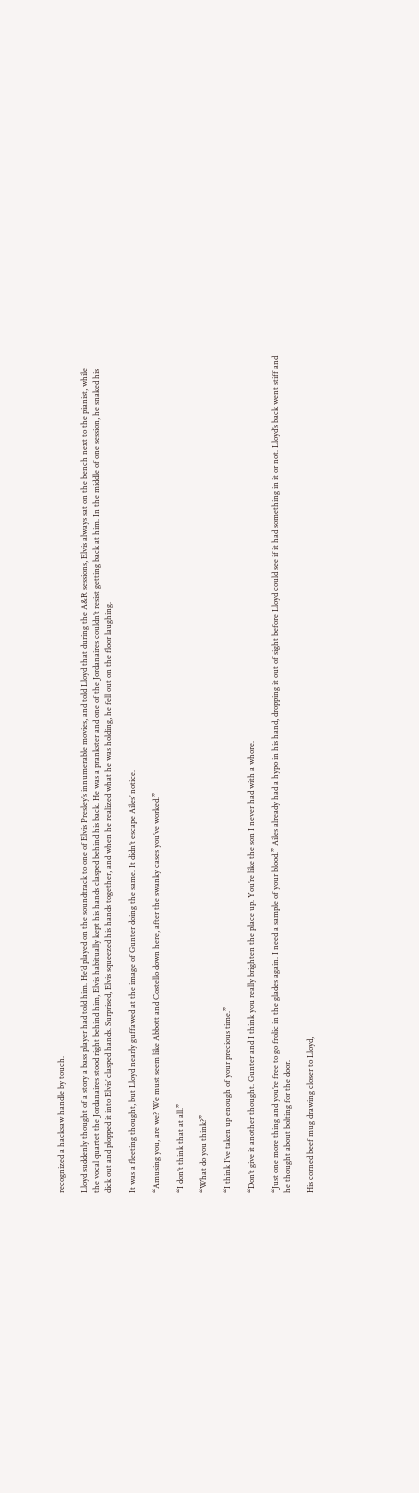recognized a hacksaw handle by touch.

Lloyd suddenly thought of a story a bass player had told him. He’d played on the soundtrack to one of Elvis Presley’s innumerable movies, and told Lloyd that during the A&R sessions, Elvis always sat on the bench next to the pianist, while the vocal quartet the Jordanaires stood right behind him, Elvis habitually kept his hands clasped behind his back. He was a prankster and one of the Jordanaires couldn’t resist getting back at him. In the middle of one session, he snaked his dick out and plopped it into Elvis’ clasped hands. Surprised, Elvis squeezed his hands together, and when he realized what he was holding, he fell out on the floor laughing.

It was a fleeting thought, but Lloyd nearly guffawed at the image of Gunter doing the same. It didn’t escape Ailes’ notice.

“Amusing you, are we? We must seem like Abbott and Costello down here, after the swanky cases you’ve worked.”

“I don’t think that at all.”

“What do you think?”

“I think I’ve taken up enough of your precious time.”

“Don’t give it another thought. Gunter and I think you really brighten the place up. You’re like the son I never had with a whore.

“Just one more thing and you’re free to go frolic in the glades again. I need a sample of your blood.” Ailes already had a hypo in his hand, dropping it out of sight before Lloyd could see if it had something in it or not. Lloyd’s back went stiff and he thought about bolting for the door.

His corned beef mug drawing closer to Lloyd,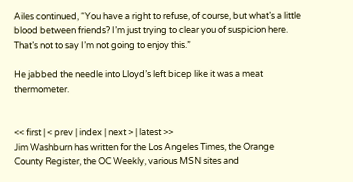Ailes continued, “You have a right to refuse, of course, but what’s a little blood between friends? I’m just trying to clear you of suspicion here. That’s not to say I’m not going to enjoy this.”

He jabbed the needle into Lloyd’s left bicep like it was a meat thermometer.


<< first | < prev | index | next > | latest >>
Jim Washburn has written for the Los Angeles Times, the Orange County Register, the OC Weekly, various MSN sites and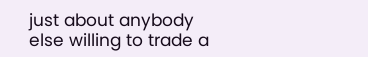just about anybody else willing to trade a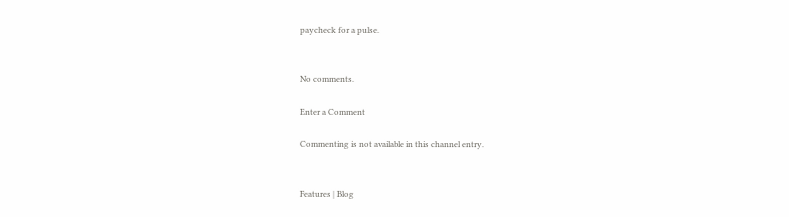paycheck for a pulse.


No comments.

Enter a Comment

Commenting is not available in this channel entry.


Features | Blog